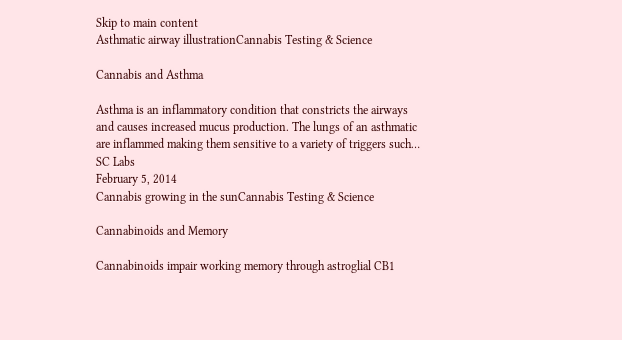Skip to main content
Asthmatic airway illustrationCannabis Testing & Science

Cannabis and Asthma

Asthma is an inflammatory condition that constricts the airways and causes increased mucus production. The lungs of an asthmatic are inflammed making them sensitive to a variety of triggers such…
SC Labs
February 5, 2014
Cannabis growing in the sunCannabis Testing & Science

Cannabinoids and Memory

Cannabinoids impair working memory through astroglial CB1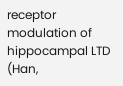receptor modulation of hippocampal LTD (Han,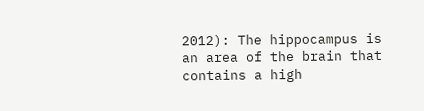2012): The hippocampus is an area of the brain that contains a high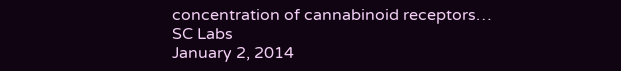concentration of cannabinoid receptors…
SC Labs
January 2, 2014